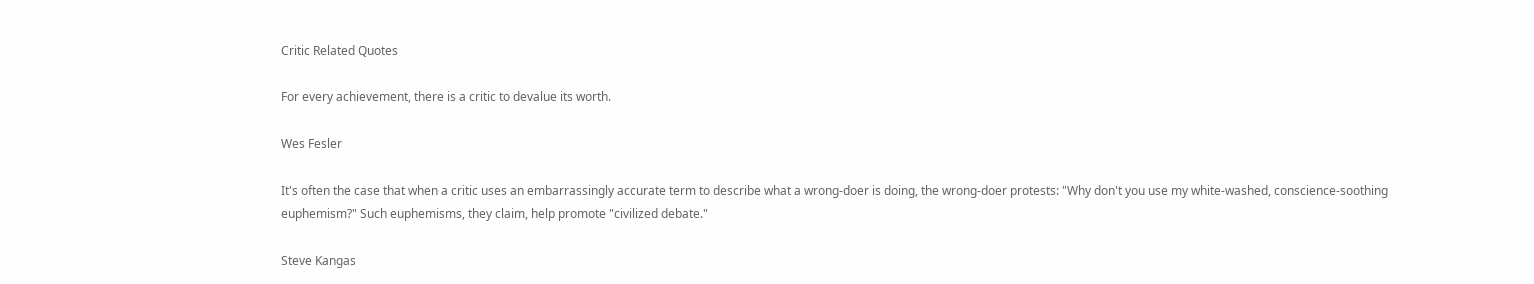Critic Related Quotes

For every achievement, there is a critic to devalue its worth.

Wes Fesler

It's often the case that when a critic uses an embarrassingly accurate term to describe what a wrong-doer is doing, the wrong-doer protests: "Why don't you use my white-washed, conscience-soothing euphemism?" Such euphemisms, they claim, help promote "civilized debate."

Steve Kangas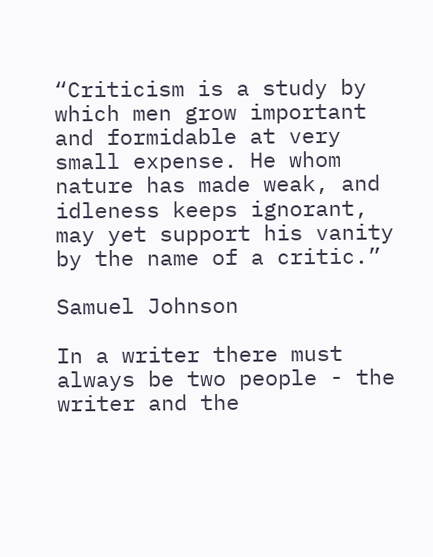“Criticism is a study by which men grow important and formidable at very small expense. He whom nature has made weak, and idleness keeps ignorant, may yet support his vanity by the name of a critic.”

Samuel Johnson

In a writer there must always be two people - the writer and the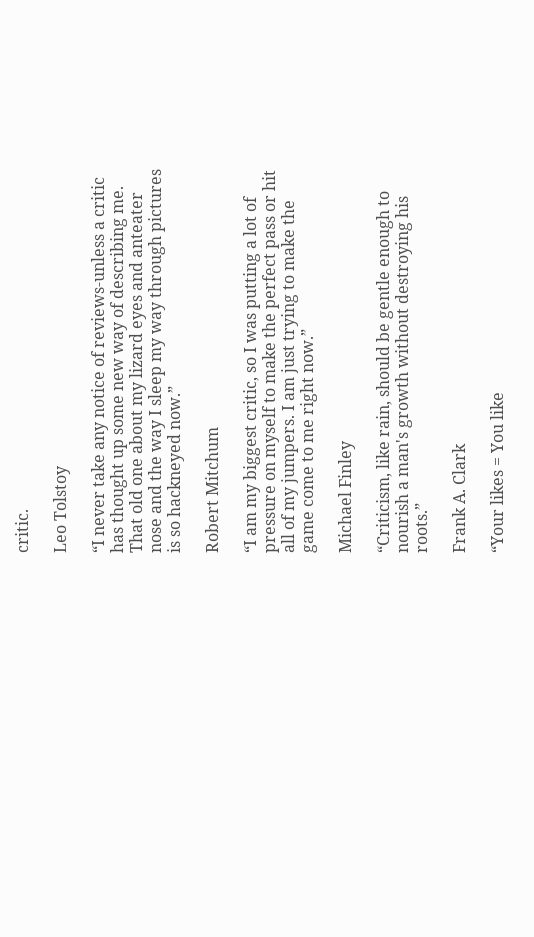critic.

Leo Tolstoy

“I never take any notice of reviews-unless a critic has thought up some new way of describing me. That old one about my lizard eyes and anteater nose and the way I sleep my way through pictures is so hackneyed now.”

Robert Mitchum

“I am my biggest critic, so I was putting a lot of pressure on myself to make the perfect pass or hit all of my jumpers. I am just trying to make the game come to me right now.”

Michael Finley

“Criticism, like rain, should be gentle enough to nourish a man's growth without destroying his roots.”

Frank A. Clark

“Your likes = You like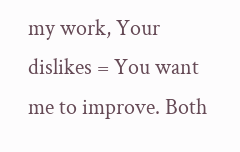my work, Your dislikes = You want me to improve. Both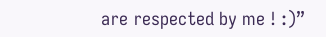are respected by me ! :)”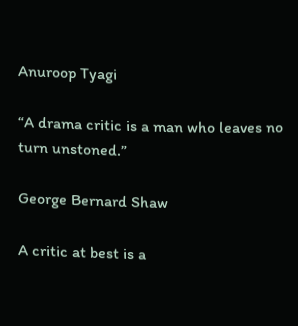Anuroop Tyagi

“A drama critic is a man who leaves no turn unstoned.”

George Bernard Shaw

A critic at best is a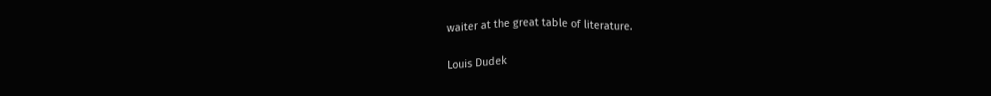waiter at the great table of literature.

Louis Dudek